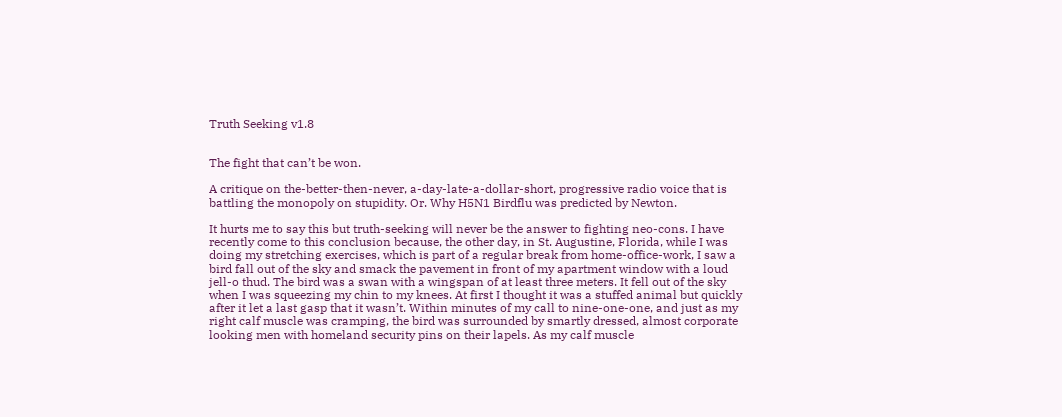Truth Seeking v1.8


The fight that can’t be won.

A critique on the-better-then-never, a-day-late-a-dollar-short, progressive radio voice that is battling the monopoly on stupidity. Or. Why H5N1 Birdflu was predicted by Newton.

It hurts me to say this but truth-seeking will never be the answer to fighting neo-cons. I have recently come to this conclusion because, the other day, in St. Augustine, Florida, while I was doing my stretching exercises, which is part of a regular break from home-office-work, I saw a bird fall out of the sky and smack the pavement in front of my apartment window with a loud jell-o thud. The bird was a swan with a wingspan of at least three meters. It fell out of the sky when I was squeezing my chin to my knees. At first I thought it was a stuffed animal but quickly after it let a last gasp that it wasn’t. Within minutes of my call to nine-one-one, and just as my right calf muscle was cramping, the bird was surrounded by smartly dressed, almost corporate looking men with homeland security pins on their lapels. As my calf muscle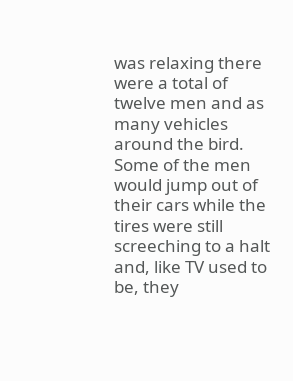was relaxing there were a total of twelve men and as many vehicles around the bird. Some of the men would jump out of their cars while the tires were still screeching to a halt and, like TV used to be, they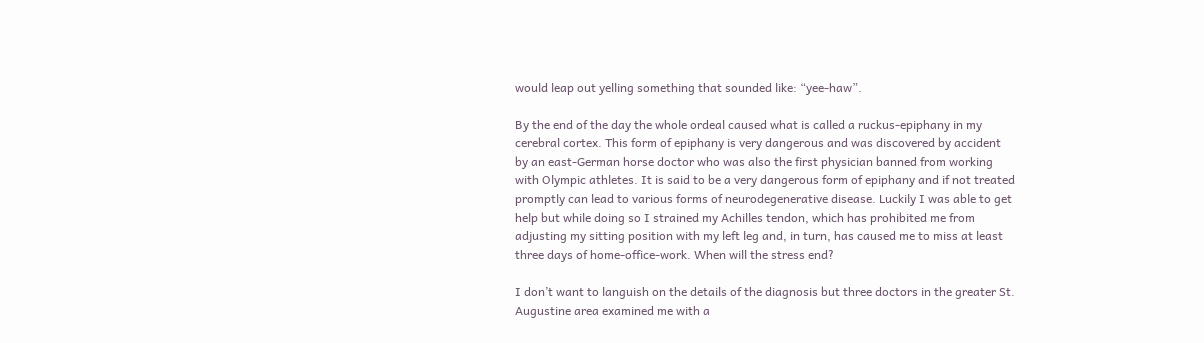would leap out yelling something that sounded like: “yee-haw”.

By the end of the day the whole ordeal caused what is called a ruckus-epiphany in my cerebral cortex. This form of epiphany is very dangerous and was discovered by accident by an east-German horse doctor who was also the first physician banned from working with Olympic athletes. It is said to be a very dangerous form of epiphany and if not treated promptly can lead to various forms of neurodegenerative disease. Luckily I was able to get help but while doing so I strained my Achilles tendon, which has prohibited me from adjusting my sitting position with my left leg and, in turn, has caused me to miss at least three days of home-office-work. When will the stress end?

I don’t want to languish on the details of the diagnosis but three doctors in the greater St. Augustine area examined me with a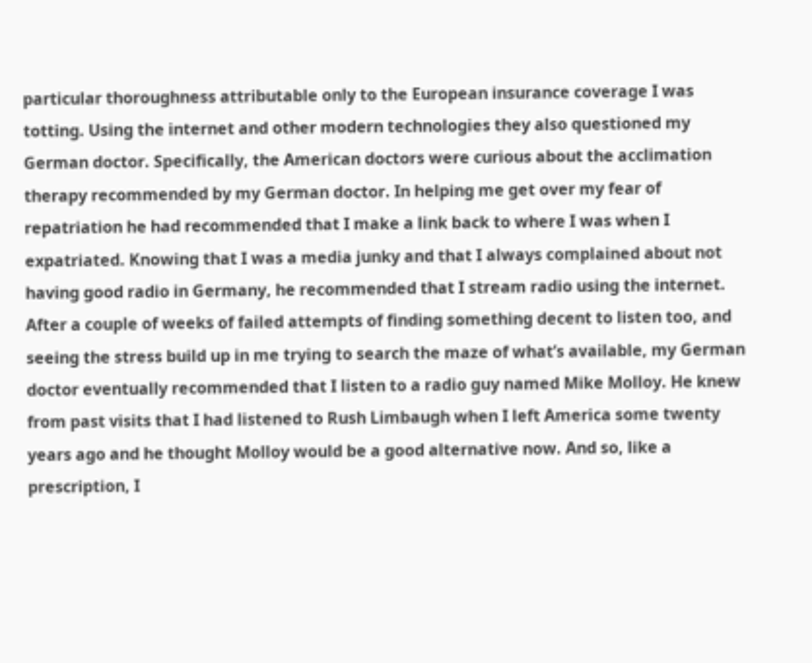particular thoroughness attributable only to the European insurance coverage I was totting. Using the internet and other modern technologies they also questioned my German doctor. Specifically, the American doctors were curious about the acclimation therapy recommended by my German doctor. In helping me get over my fear of repatriation he had recommended that I make a link back to where I was when I expatriated. Knowing that I was a media junky and that I always complained about not having good radio in Germany, he recommended that I stream radio using the internet. After a couple of weeks of failed attempts of finding something decent to listen too, and seeing the stress build up in me trying to search the maze of what’s available, my German doctor eventually recommended that I listen to a radio guy named Mike Molloy. He knew from past visits that I had listened to Rush Limbaugh when I left America some twenty years ago and he thought Molloy would be a good alternative now. And so, like a prescription, I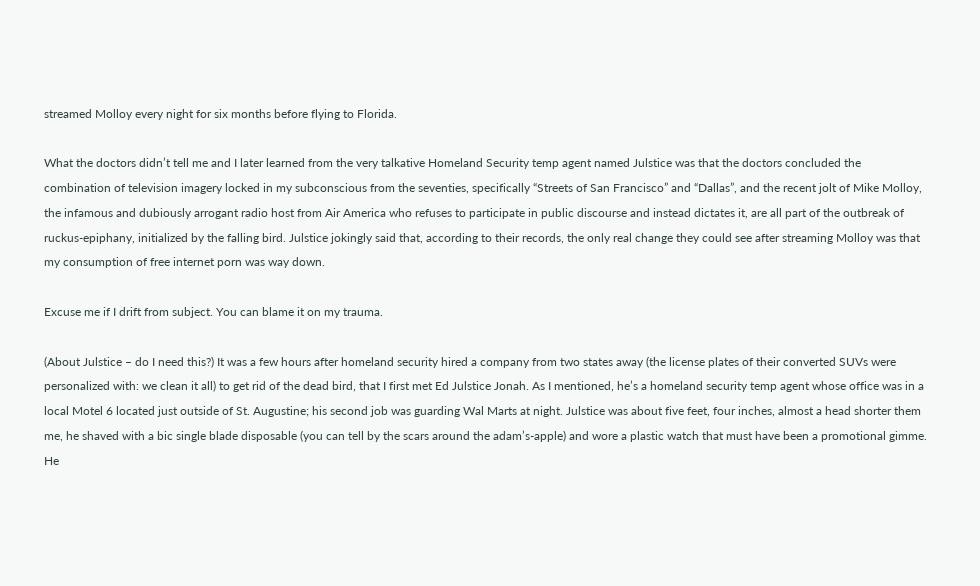streamed Molloy every night for six months before flying to Florida.

What the doctors didn’t tell me and I later learned from the very talkative Homeland Security temp agent named Julstice was that the doctors concluded the combination of television imagery locked in my subconscious from the seventies, specifically “Streets of San Francisco” and “Dallas”, and the recent jolt of Mike Molloy, the infamous and dubiously arrogant radio host from Air America who refuses to participate in public discourse and instead dictates it, are all part of the outbreak of ruckus-epiphany, initialized by the falling bird. Julstice jokingly said that, according to their records, the only real change they could see after streaming Molloy was that my consumption of free internet porn was way down.

Excuse me if I drift from subject. You can blame it on my trauma.

(About Julstice – do I need this?) It was a few hours after homeland security hired a company from two states away (the license plates of their converted SUVs were personalized with: we clean it all) to get rid of the dead bird, that I first met Ed Julstice Jonah. As I mentioned, he’s a homeland security temp agent whose office was in a local Motel 6 located just outside of St. Augustine; his second job was guarding Wal Marts at night. Julstice was about five feet, four inches, almost a head shorter them me, he shaved with a bic single blade disposable (you can tell by the scars around the adam’s-apple) and wore a plastic watch that must have been a promotional gimme. He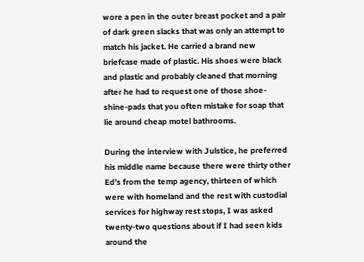wore a pen in the outer breast pocket and a pair of dark green slacks that was only an attempt to match his jacket. He carried a brand new briefcase made of plastic. His shoes were black and plastic and probably cleaned that morning after he had to request one of those shoe-shine-pads that you often mistake for soap that lie around cheap motel bathrooms.

During the interview with Julstice, he preferred his middle name because there were thirty other Ed’s from the temp agency, thirteen of which were with homeland and the rest with custodial services for highway rest stops, I was asked twenty-two questions about if I had seen kids around the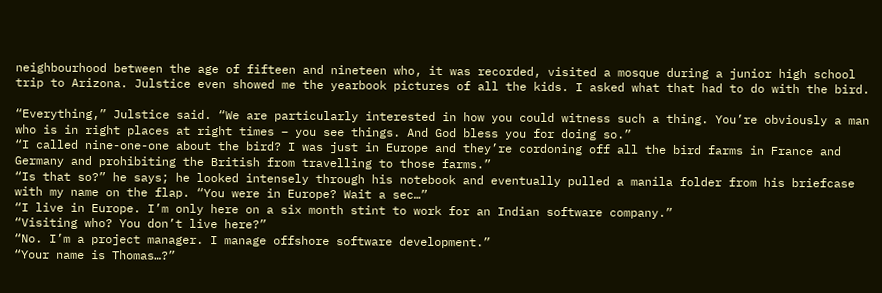neighbourhood between the age of fifteen and nineteen who, it was recorded, visited a mosque during a junior high school trip to Arizona. Julstice even showed me the yearbook pictures of all the kids. I asked what that had to do with the bird.

“Everything,” Julstice said. “We are particularly interested in how you could witness such a thing. You’re obviously a man who is in right places at right times – you see things. And God bless you for doing so.”
“I called nine-one-one about the bird? I was just in Europe and they’re cordoning off all the bird farms in France and Germany and prohibiting the British from travelling to those farms.”
“Is that so?” he says; he looked intensely through his notebook and eventually pulled a manila folder from his briefcase with my name on the flap. “You were in Europe? Wait a sec…”
“I live in Europe. I’m only here on a six month stint to work for an Indian software company.”
“Visiting who? You don’t live here?”
“No. I’m a project manager. I manage offshore software development.”
“Your name is Thomas…?”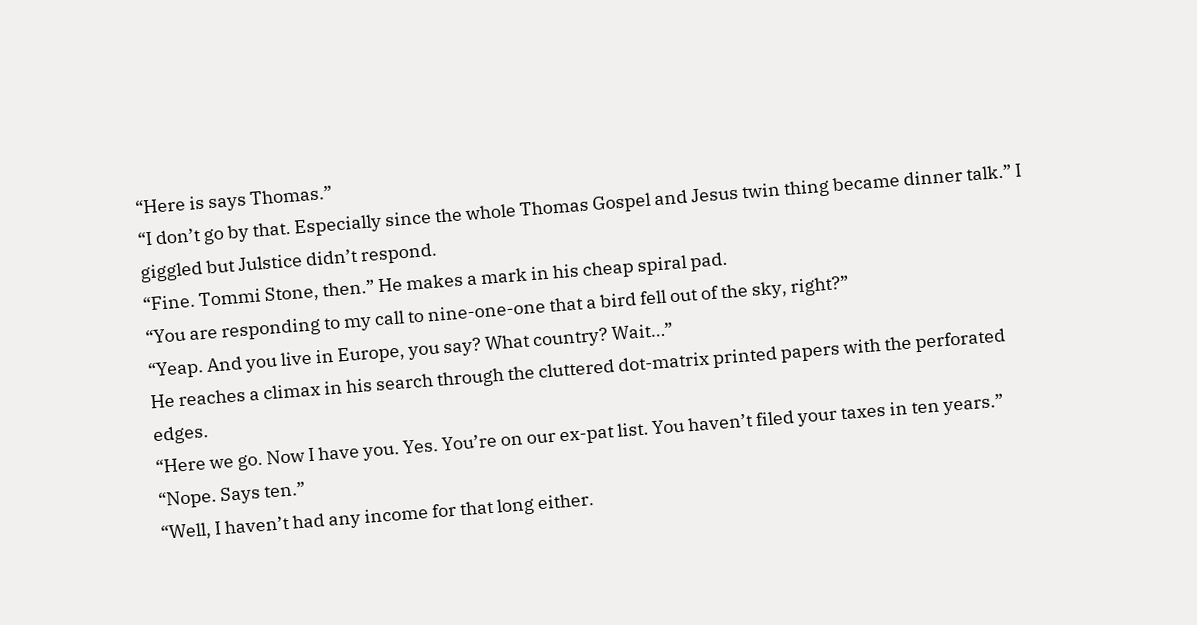“Here is says Thomas.”
“I don’t go by that. Especially since the whole Thomas Gospel and Jesus twin thing became dinner talk.” I giggled but Julstice didn’t respond.
“Fine. Tommi Stone, then.” He makes a mark in his cheap spiral pad.
“You are responding to my call to nine-one-one that a bird fell out of the sky, right?”
“Yeap. And you live in Europe, you say? What country? Wait…”
He reaches a climax in his search through the cluttered dot-matrix printed papers with the perforated edges.
“Here we go. Now I have you. Yes. You’re on our ex-pat list. You haven’t filed your taxes in ten years.”
“Nope. Says ten.”
“Well, I haven’t had any income for that long either.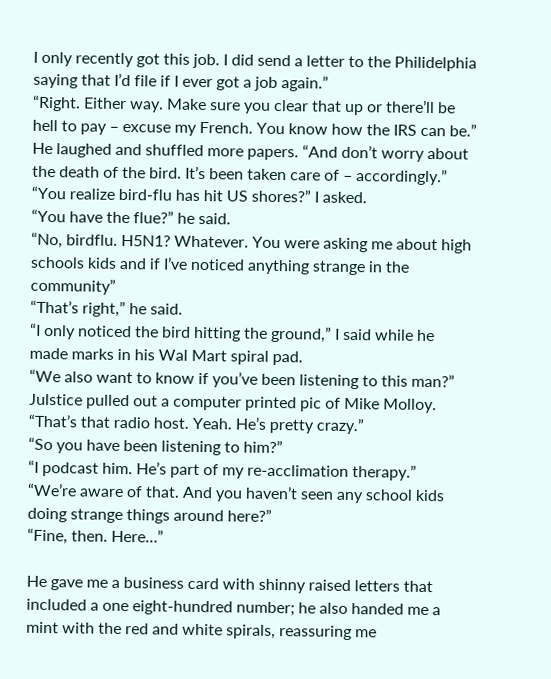I only recently got this job. I did send a letter to the Philidelphia saying that I’d file if I ever got a job again.”
“Right. Either way. Make sure you clear that up or there’ll be hell to pay – excuse my French. You know how the IRS can be.” He laughed and shuffled more papers. “And don’t worry about the death of the bird. It’s been taken care of – accordingly.”
“You realize bird-flu has hit US shores?” I asked.
“You have the flue?” he said.
“No, birdflu. H5N1? Whatever. You were asking me about high schools kids and if I’ve noticed anything strange in the community”
“That’s right,” he said.
“I only noticed the bird hitting the ground,” I said while he made marks in his Wal Mart spiral pad.
“We also want to know if you’ve been listening to this man?”
Julstice pulled out a computer printed pic of Mike Molloy.
“That’s that radio host. Yeah. He’s pretty crazy.”
“So you have been listening to him?”
“I podcast him. He’s part of my re-acclimation therapy.”
“We’re aware of that. And you haven’t seen any school kids doing strange things around here?”
“Fine, then. Here…”

He gave me a business card with shinny raised letters that included a one eight-hundred number; he also handed me a mint with the red and white spirals, reassuring me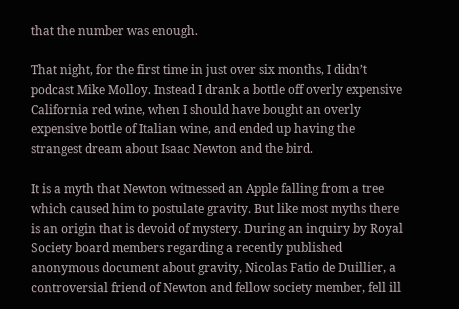that the number was enough.

That night, for the first time in just over six months, I didn’t podcast Mike Molloy. Instead I drank a bottle off overly expensive California red wine, when I should have bought an overly expensive bottle of Italian wine, and ended up having the strangest dream about Isaac Newton and the bird.

It is a myth that Newton witnessed an Apple falling from a tree which caused him to postulate gravity. But like most myths there is an origin that is devoid of mystery. During an inquiry by Royal Society board members regarding a recently published anonymous document about gravity, Nicolas Fatio de Duillier, a controversial friend of Newton and fellow society member, fell ill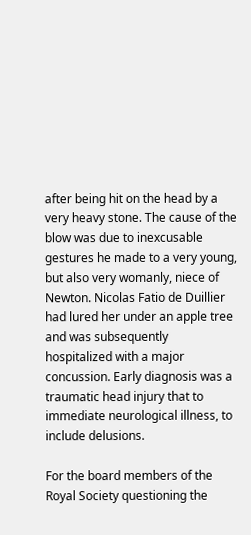after being hit on the head by a very heavy stone. The cause of the blow was due to inexcusable gestures he made to a very young, but also very womanly, niece of Newton. Nicolas Fatio de Duillier had lured her under an apple tree and was subsequently hospitalized with a major concussion. Early diagnosis was a traumatic head injury that to immediate neurological illness, to include delusions.

For the board members of the Royal Society questioning the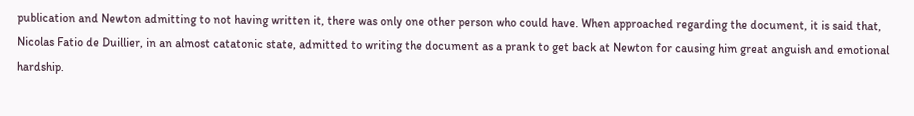publication and Newton admitting to not having written it, there was only one other person who could have. When approached regarding the document, it is said that, Nicolas Fatio de Duillier, in an almost catatonic state, admitted to writing the document as a prank to get back at Newton for causing him great anguish and emotional hardship.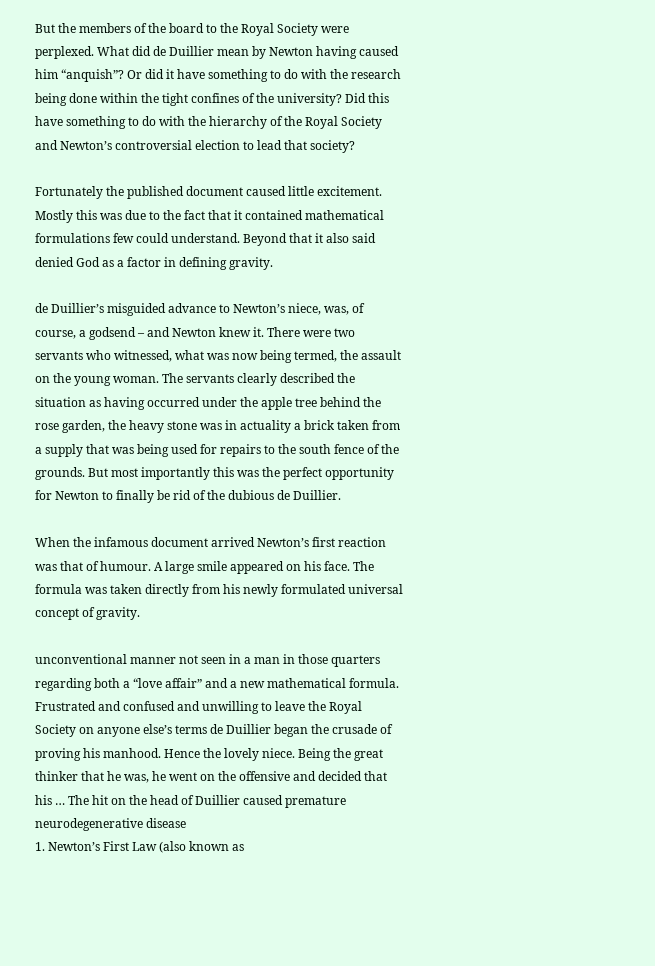But the members of the board to the Royal Society were perplexed. What did de Duillier mean by Newton having caused him “anquish”? Or did it have something to do with the research being done within the tight confines of the university? Did this have something to do with the hierarchy of the Royal Society and Newton’s controversial election to lead that society?

Fortunately the published document caused little excitement. Mostly this was due to the fact that it contained mathematical formulations few could understand. Beyond that it also said denied God as a factor in defining gravity.

de Duillier’s misguided advance to Newton’s niece, was, of course, a godsend – and Newton knew it. There were two servants who witnessed, what was now being termed, the assault on the young woman. The servants clearly described the situation as having occurred under the apple tree behind the rose garden, the heavy stone was in actuality a brick taken from a supply that was being used for repairs to the south fence of the grounds. But most importantly this was the perfect opportunity for Newton to finally be rid of the dubious de Duillier.

When the infamous document arrived Newton’s first reaction was that of humour. A large smile appeared on his face. The formula was taken directly from his newly formulated universal concept of gravity.

unconventional manner not seen in a man in those quarters regarding both a “love affair” and a new mathematical formula.
Frustrated and confused and unwilling to leave the Royal Society on anyone else’s terms de Duillier began the crusade of proving his manhood. Hence the lovely niece. Being the great thinker that he was, he went on the offensive and decided that his … The hit on the head of Duillier caused premature neurodegenerative disease
1. Newton’s First Law (also known as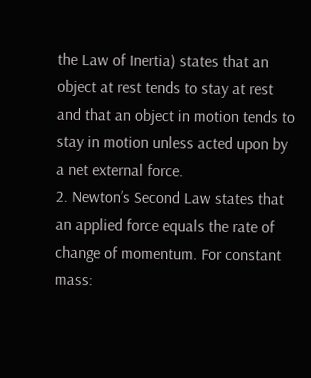the Law of Inertia) states that an object at rest tends to stay at rest and that an object in motion tends to stay in motion unless acted upon by a net external force.
2. Newton’s Second Law states that an applied force equals the rate of change of momentum. For constant mass: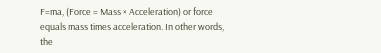F=ma, (Force = Mass × Acceleration) or force equals mass times acceleration. In other words, the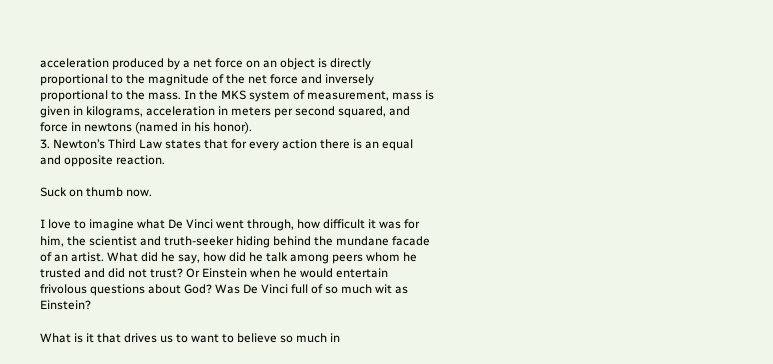acceleration produced by a net force on an object is directly proportional to the magnitude of the net force and inversely proportional to the mass. In the MKS system of measurement, mass is given in kilograms, acceleration in meters per second squared, and force in newtons (named in his honor).
3. Newton’s Third Law states that for every action there is an equal and opposite reaction.

Suck on thumb now.

I love to imagine what De Vinci went through, how difficult it was for him, the scientist and truth-seeker hiding behind the mundane facade of an artist. What did he say, how did he talk among peers whom he trusted and did not trust? Or Einstein when he would entertain frivolous questions about God? Was De Vinci full of so much wit as Einstein?

What is it that drives us to want to believe so much in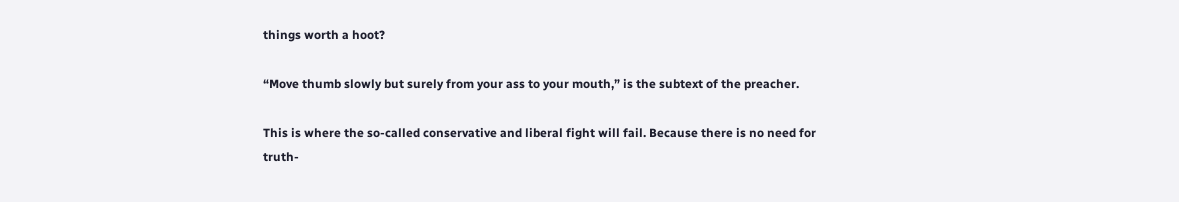things worth a hoot?

“Move thumb slowly but surely from your ass to your mouth,” is the subtext of the preacher.

This is where the so-called conservative and liberal fight will fail. Because there is no need for truth-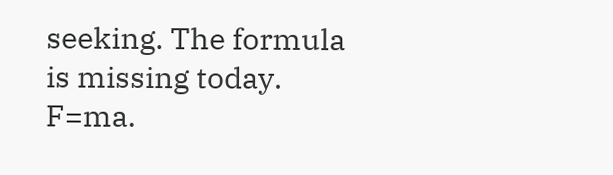seeking. The formula is missing today. F=ma.